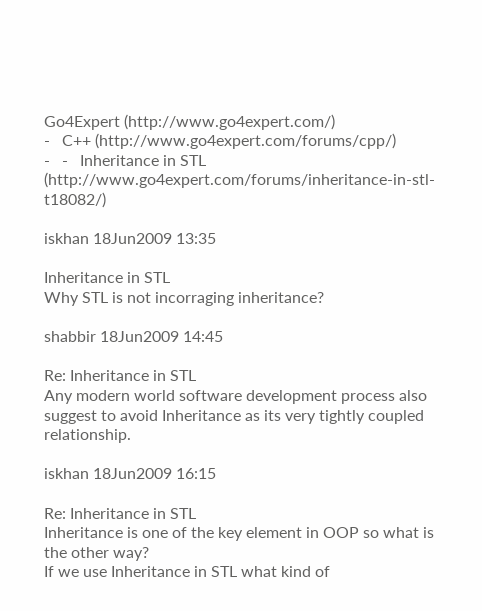Go4Expert (http://www.go4expert.com/)
-   C++ (http://www.go4expert.com/forums/cpp/)
-   -   Inheritance in STL (http://www.go4expert.com/forums/inheritance-in-stl-t18082/)

iskhan 18Jun2009 13:35

Inheritance in STL
Why STL is not incorraging inheritance?

shabbir 18Jun2009 14:45

Re: Inheritance in STL
Any modern world software development process also suggest to avoid Inheritance as its very tightly coupled relationship.

iskhan 18Jun2009 16:15

Re: Inheritance in STL
Inheritance is one of the key element in OOP so what is the other way?
If we use Inheritance in STL what kind of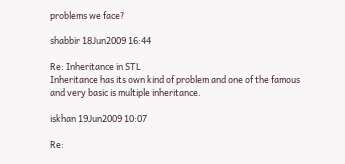problems we face?

shabbir 18Jun2009 16:44

Re: Inheritance in STL
Inheritance has its own kind of problem and one of the famous and very basic is multiple inheritance.

iskhan 19Jun2009 10:07

Re: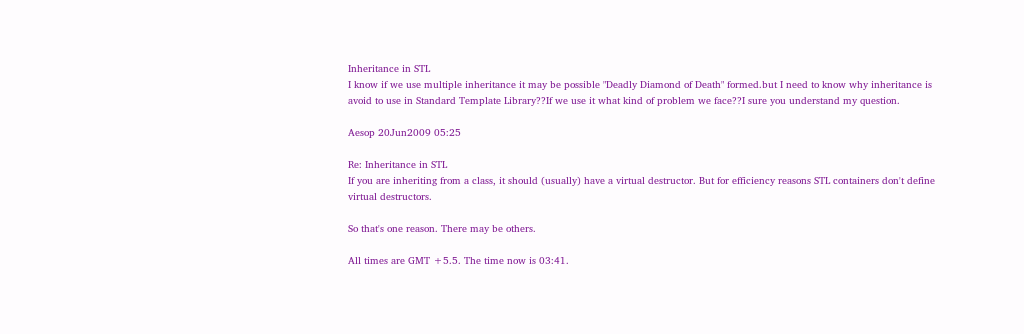Inheritance in STL
I know if we use multiple inheritance it may be possible "Deadly Diamond of Death" formed.but I need to know why inheritance is avoid to use in Standard Template Library??If we use it what kind of problem we face??I sure you understand my question.

Aesop 20Jun2009 05:25

Re: Inheritance in STL
If you are inheriting from a class, it should (usually) have a virtual destructor. But for efficiency reasons STL containers don't define virtual destructors.

So that's one reason. There may be others.

All times are GMT +5.5. The time now is 03:41.